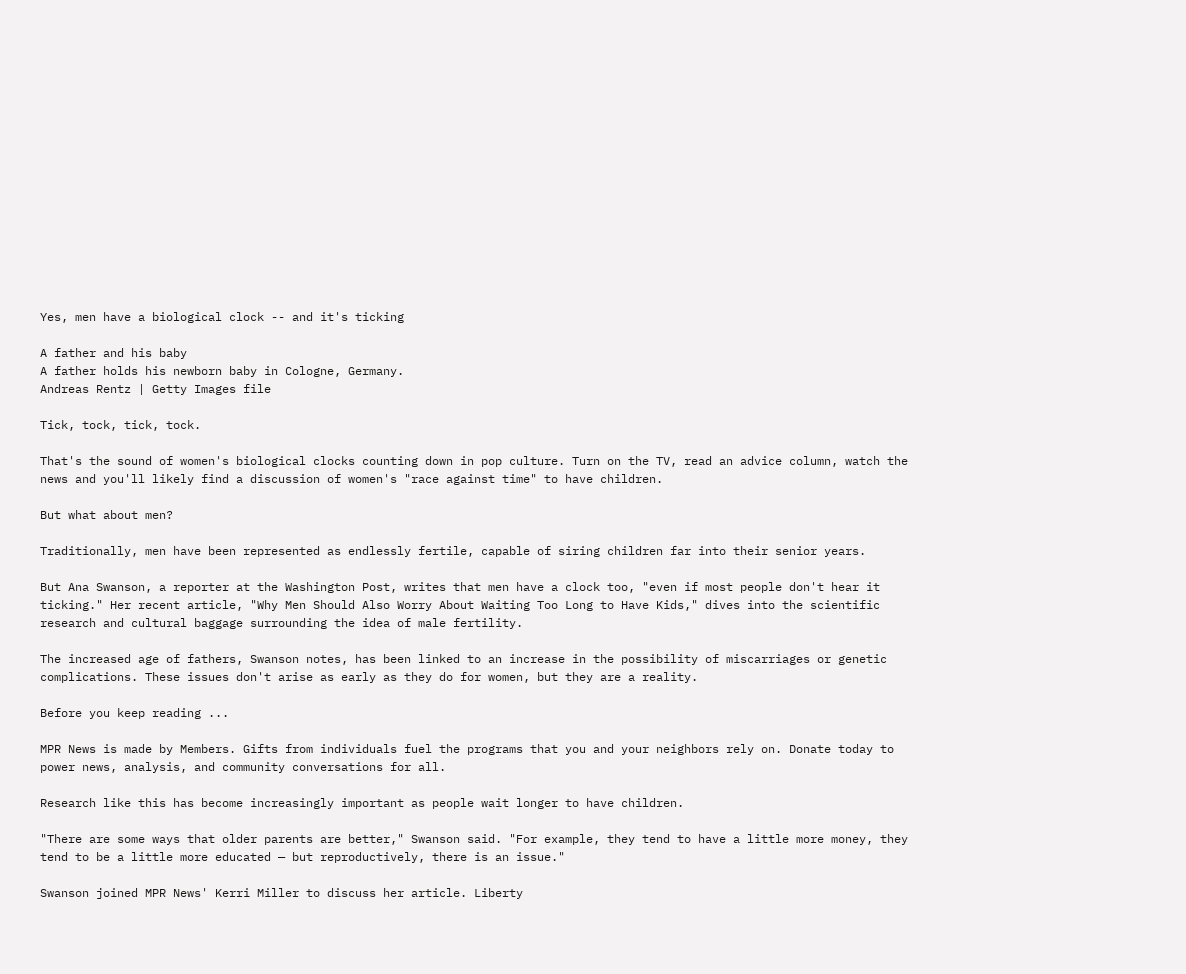Yes, men have a biological clock -- and it's ticking

A father and his baby
A father holds his newborn baby in Cologne, Germany.
Andreas Rentz | Getty Images file

Tick, tock, tick, tock.

That's the sound of women's biological clocks counting down in pop culture. Turn on the TV, read an advice column, watch the news and you'll likely find a discussion of women's "race against time" to have children.

But what about men?

Traditionally, men have been represented as endlessly fertile, capable of siring children far into their senior years.

But Ana Swanson, a reporter at the Washington Post, writes that men have a clock too, "even if most people don't hear it ticking." Her recent article, "Why Men Should Also Worry About Waiting Too Long to Have Kids," dives into the scientific research and cultural baggage surrounding the idea of male fertility.

The increased age of fathers, Swanson notes, has been linked to an increase in the possibility of miscarriages or genetic complications. These issues don't arise as early as they do for women, but they are a reality.

Before you keep reading ...

MPR News is made by Members. Gifts from individuals fuel the programs that you and your neighbors rely on. Donate today to power news, analysis, and community conversations for all.

Research like this has become increasingly important as people wait longer to have children.

"There are some ways that older parents are better," Swanson said. "For example, they tend to have a little more money, they tend to be a little more educated — but reproductively, there is an issue."

Swanson joined MPR News' Kerri Miller to discuss her article. Liberty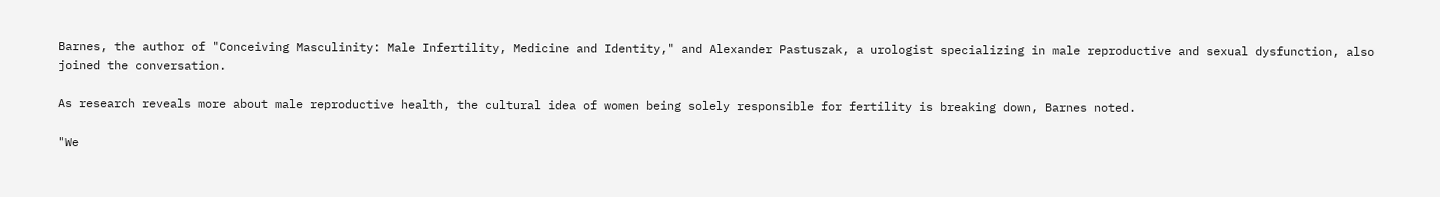Barnes, the author of "Conceiving Masculinity: Male Infertility, Medicine and Identity," and Alexander Pastuszak, a urologist specializing in male reproductive and sexual dysfunction, also joined the conversation.

As research reveals more about male reproductive health, the cultural idea of women being solely responsible for fertility is breaking down, Barnes noted.

"We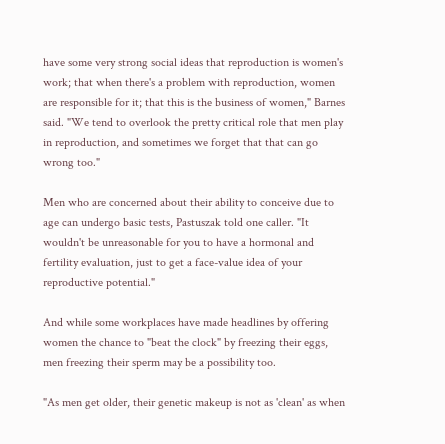have some very strong social ideas that reproduction is women's work; that when there's a problem with reproduction, women are responsible for it; that this is the business of women," Barnes said. "We tend to overlook the pretty critical role that men play in reproduction, and sometimes we forget that that can go wrong too."

Men who are concerned about their ability to conceive due to age can undergo basic tests, Pastuszak told one caller. "It wouldn't be unreasonable for you to have a hormonal and fertility evaluation, just to get a face-value idea of your reproductive potential."

And while some workplaces have made headlines by offering women the chance to "beat the clock" by freezing their eggs, men freezing their sperm may be a possibility too.

"As men get older, their genetic makeup is not as 'clean' as when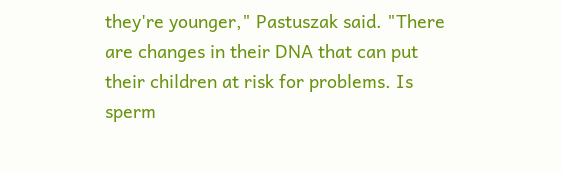they're younger," Pastuszak said. "There are changes in their DNA that can put their children at risk for problems. Is sperm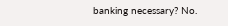banking necessary? No.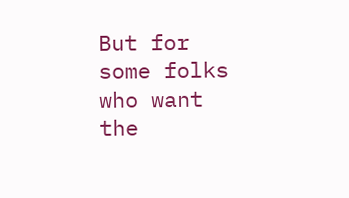But for some folks who want the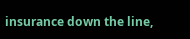insurance down the line,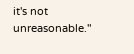it's not unreasonable."